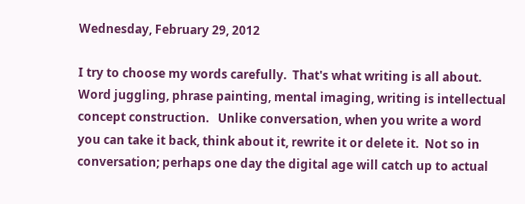Wednesday, February 29, 2012

I try to choose my words carefully.  That's what writing is all about. Word juggling, phrase painting, mental imaging, writing is intellectual concept construction.   Unlike conversation, when you write a word you can take it back, think about it, rewrite it or delete it.  Not so in conversation; perhaps one day the digital age will catch up to actual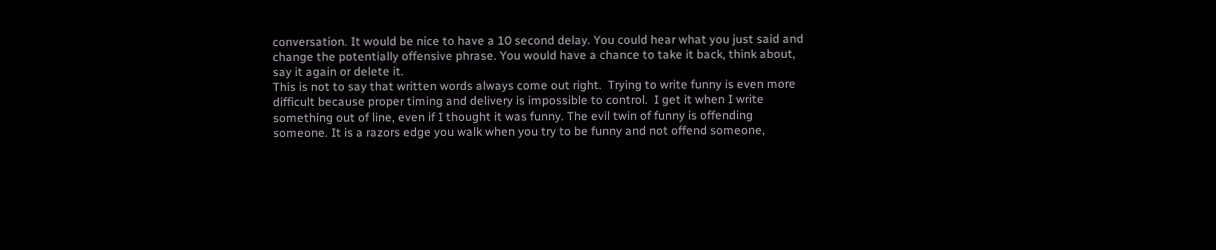conversation. It would be nice to have a 10 second delay. You could hear what you just said and change the potentially offensive phrase. You would have a chance to take it back, think about, say it again or delete it.
This is not to say that written words always come out right.  Trying to write funny is even more difficult because proper timing and delivery is impossible to control.  I get it when I write something out of line, even if I thought it was funny. The evil twin of funny is offending someone. It is a razors edge you walk when you try to be funny and not offend someone,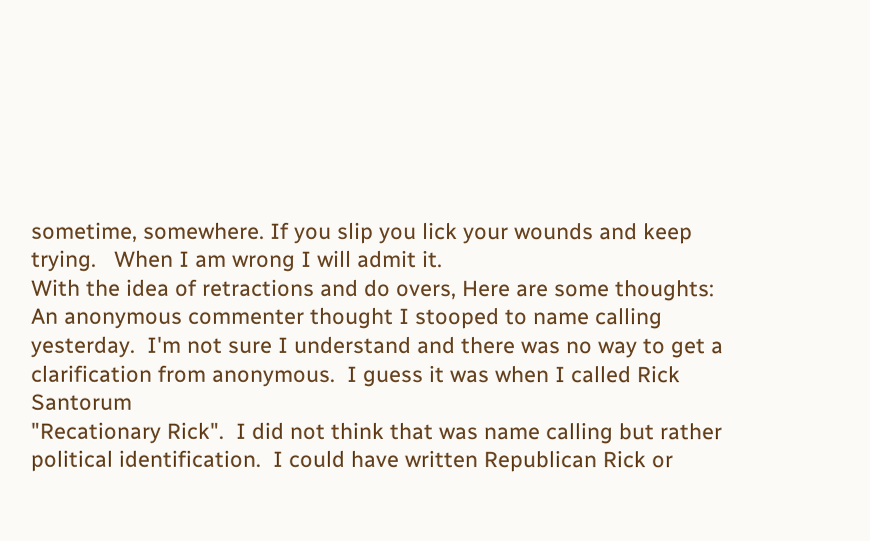sometime, somewhere. If you slip you lick your wounds and keep trying.   When I am wrong I will admit it.
With the idea of retractions and do overs, Here are some thoughts:
An anonymous commenter thought I stooped to name calling yesterday.  I'm not sure I understand and there was no way to get a clarification from anonymous.  I guess it was when I called Rick Santorum
"Recationary Rick".  I did not think that was name calling but rather political identification.  I could have written Republican Rick or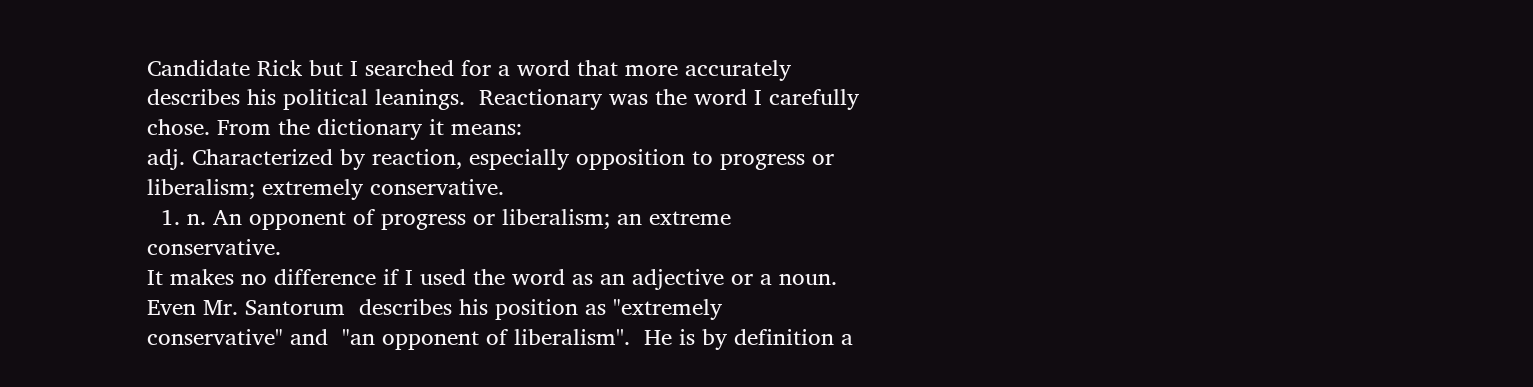Candidate Rick but I searched for a word that more accurately describes his political leanings.  Reactionary was the word I carefully chose. From the dictionary it means:
adj. Characterized by reaction, especially opposition to progress or liberalism; extremely conservative.
  1. n. An opponent of progress or liberalism; an extreme conservative.
It makes no difference if I used the word as an adjective or a noun. Even Mr. Santorum  describes his position as "extremely conservative" and  "an opponent of liberalism''.  He is by definition a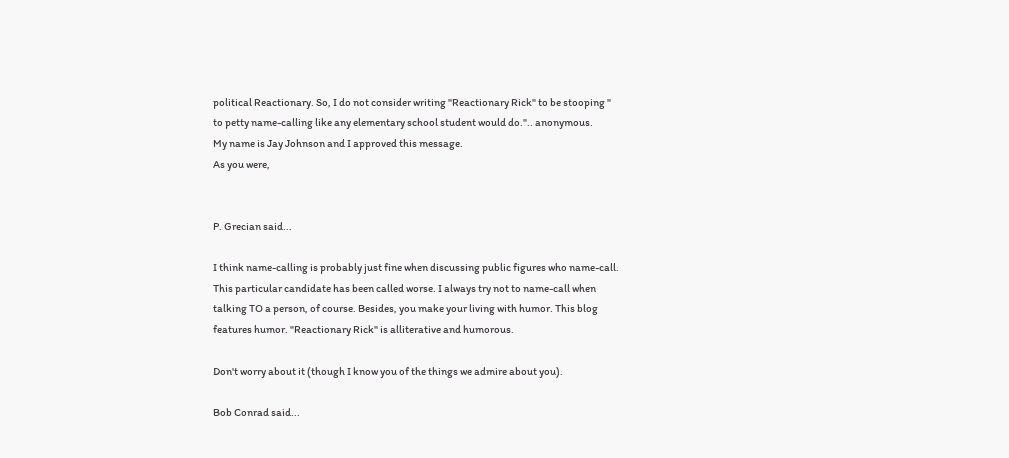political Reactionary. So, I do not consider writing "Reactionary Rick" to be stooping " to petty name-calling like any elementary school student would do.".. anonymous.
My name is Jay Johnson and I approved this message.
As you were,


P. Grecian said...

I think name-calling is probably just fine when discussing public figures who name-call. This particular candidate has been called worse. I always try not to name-call when talking TO a person, of course. Besides, you make your living with humor. This blog features humor. "Reactionary Rick" is alliterative and humorous.

Don't worry about it (though I know you of the things we admire about you).

Bob Conrad said...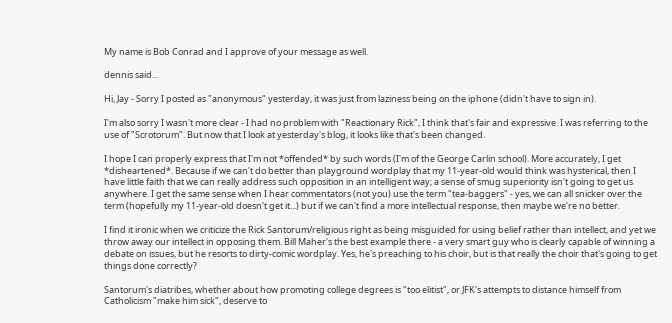My name is Bob Conrad and I approve of your message as well.

dennis said...

Hi, Jay - Sorry I posted as "anonymous" yesterday, it was just from laziness being on the iphone (didn't have to sign in).

I'm also sorry I wasn't more clear - I had no problem with "Reactionary Rick", I think that's fair and expressive. I was referring to the use of "Scrotorum". But now that I look at yesterday's blog, it looks like that's been changed.

I hope I can properly express that I'm not *offended* by such words (I'm of the George Carlin school). More accurately, I get *disheartened*. Because if we can't do better than playground wordplay that my 11-year-old would think was hysterical, then I have little faith that we can really address such opposition in an intelligent way; a sense of smug superiority isn't going to get us anywhere. I get the same sense when I hear commentators (not you) use the term "tea-baggers" - yes, we can all snicker over the term (hopefully my 11-year-old doesn't get it...) but if we can't find a more intellectual response, then maybe we're no better.

I find it ironic when we criticize the Rick Santorum/religious right as being misguided for using belief rather than intellect, and yet we throw away our intellect in opposing them. Bill Maher's the best example there - a very smart guy who is clearly capable of winning a debate on issues, but he resorts to dirty-comic wordplay. Yes, he's preaching to his choir, but is that really the choir that's going to get things done correctly?

Santorum's diatribes, whether about how promoting college degrees is "too elitist", or JFK's attempts to distance himself from Catholicism "make him sick", deserve to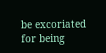be excoriated for being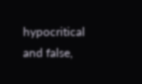hypocritical and false,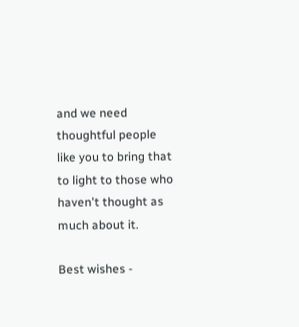and we need thoughtful people like you to bring that to light to those who haven't thought as much about it.

Best wishes -